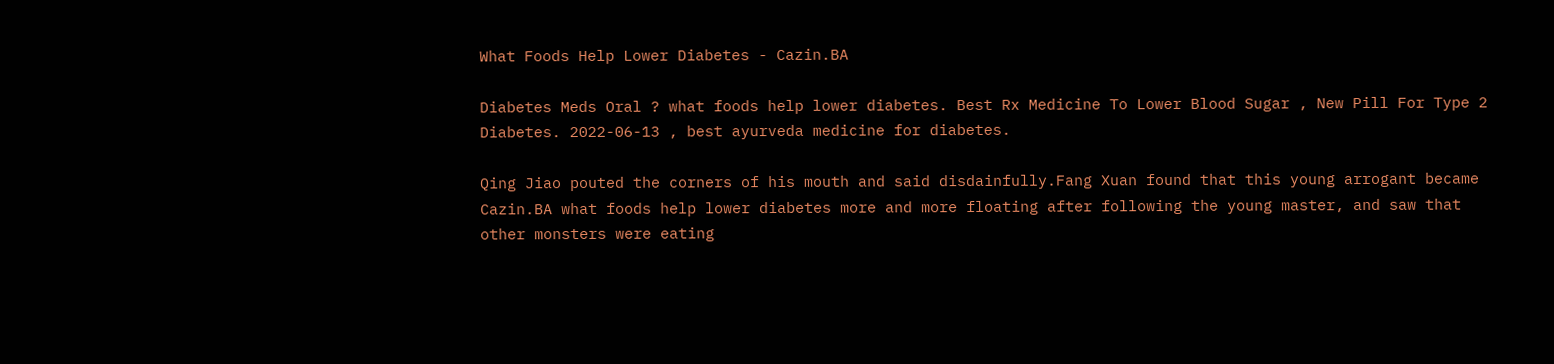What Foods Help Lower Diabetes - Cazin.BA

Diabetes Meds Oral ? what foods help lower diabetes. Best Rx Medicine To Lower Blood Sugar , New Pill For Type 2 Diabetes. 2022-06-13 , best ayurveda medicine for diabetes.

Qing Jiao pouted the corners of his mouth and said disdainfully.Fang Xuan found that this young arrogant became Cazin.BA what foods help lower diabetes more and more floating after following the young master, and saw that other monsters were eating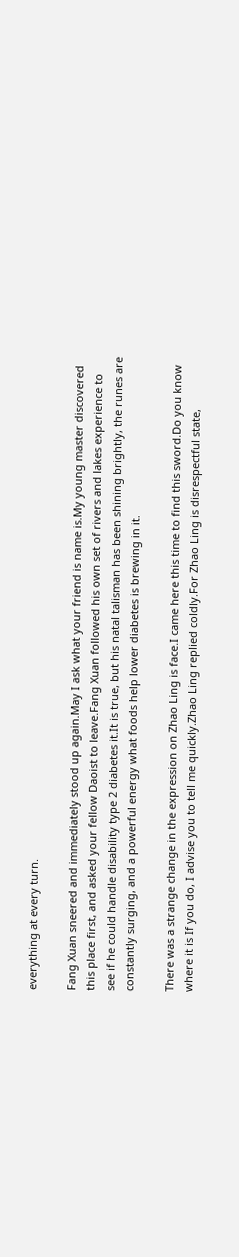everything at every turn.

Fang Xuan sneered and immediately stood up again.May I ask what your friend is name is.My young master discovered this place first, and asked your fellow Daoist to leave.Fang Xuan followed his own set of rivers and lakes experience to see if he could handle disability type 2 diabetes it.It is true, but his natal talisman has been shining brightly, the runes are constantly surging, and a powerful energy what foods help lower diabetes is brewing in it.

There was a strange change in the expression on Zhao Ling is face.I came here this time to find this sword.Do you know where it is If you do, I advise you to tell me quickly.Zhao Ling replied coldly.For Zhao Ling is disrespectful state,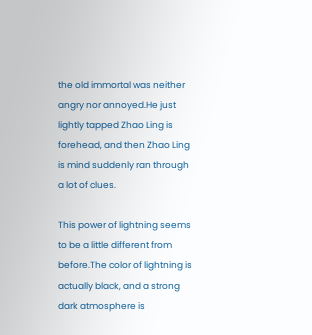the old immortal was neither angry nor annoyed.He just lightly tapped Zhao Ling is forehead, and then Zhao Ling is mind suddenly ran through a lot of clues.

This power of lightning seems to be a little different from before.The color of lightning is actually black, and a strong dark atmosphere is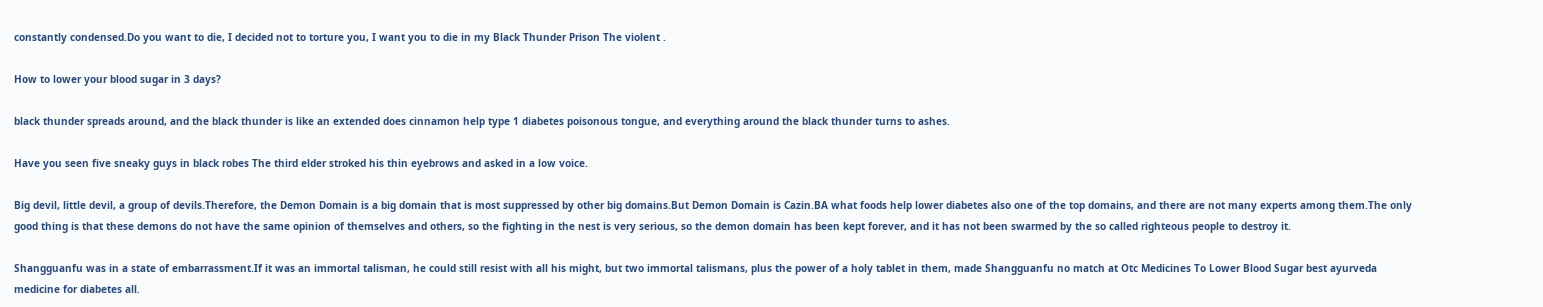constantly condensed.Do you want to die, I decided not to torture you, I want you to die in my Black Thunder Prison The violent .

How to lower your blood sugar in 3 days?

black thunder spreads around, and the black thunder is like an extended does cinnamon help type 1 diabetes poisonous tongue, and everything around the black thunder turns to ashes.

Have you seen five sneaky guys in black robes The third elder stroked his thin eyebrows and asked in a low voice.

Big devil, little devil, a group of devils.Therefore, the Demon Domain is a big domain that is most suppressed by other big domains.But Demon Domain is Cazin.BA what foods help lower diabetes also one of the top domains, and there are not many experts among them.The only good thing is that these demons do not have the same opinion of themselves and others, so the fighting in the nest is very serious, so the demon domain has been kept forever, and it has not been swarmed by the so called righteous people to destroy it.

Shangguanfu was in a state of embarrassment.If it was an immortal talisman, he could still resist with all his might, but two immortal talismans, plus the power of a holy tablet in them, made Shangguanfu no match at Otc Medicines To Lower Blood Sugar best ayurveda medicine for diabetes all.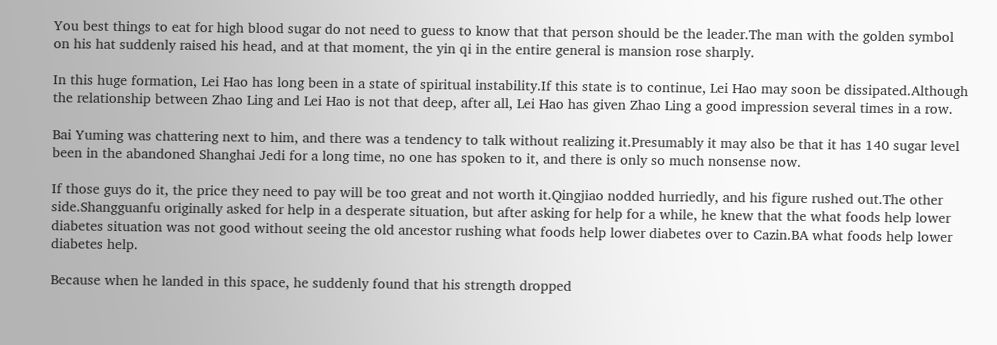You best things to eat for high blood sugar do not need to guess to know that that person should be the leader.The man with the golden symbol on his hat suddenly raised his head, and at that moment, the yin qi in the entire general is mansion rose sharply.

In this huge formation, Lei Hao has long been in a state of spiritual instability.If this state is to continue, Lei Hao may soon be dissipated.Although the relationship between Zhao Ling and Lei Hao is not that deep, after all, Lei Hao has given Zhao Ling a good impression several times in a row.

Bai Yuming was chattering next to him, and there was a tendency to talk without realizing it.Presumably it may also be that it has 140 sugar level been in the abandoned Shanghai Jedi for a long time, no one has spoken to it, and there is only so much nonsense now.

If those guys do it, the price they need to pay will be too great and not worth it.Qingjiao nodded hurriedly, and his figure rushed out.The other side.Shangguanfu originally asked for help in a desperate situation, but after asking for help for a while, he knew that the what foods help lower diabetes situation was not good without seeing the old ancestor rushing what foods help lower diabetes over to Cazin.BA what foods help lower diabetes help.

Because when he landed in this space, he suddenly found that his strength dropped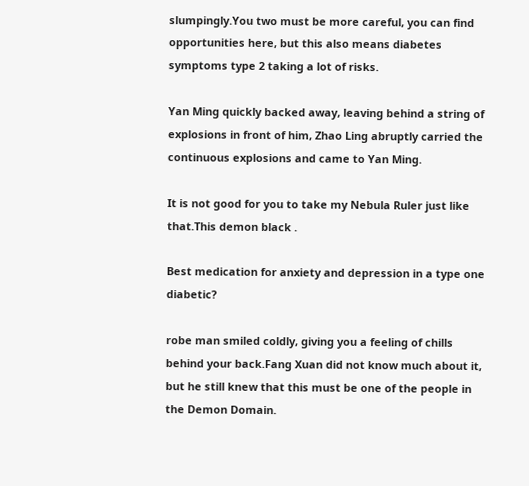slumpingly.You two must be more careful, you can find opportunities here, but this also means diabetes symptoms type 2 taking a lot of risks.

Yan Ming quickly backed away, leaving behind a string of explosions in front of him, Zhao Ling abruptly carried the continuous explosions and came to Yan Ming.

It is not good for you to take my Nebula Ruler just like that.This demon black .

Best medication for anxiety and depression in a type one diabetic?

robe man smiled coldly, giving you a feeling of chills behind your back.Fang Xuan did not know much about it, but he still knew that this must be one of the people in the Demon Domain.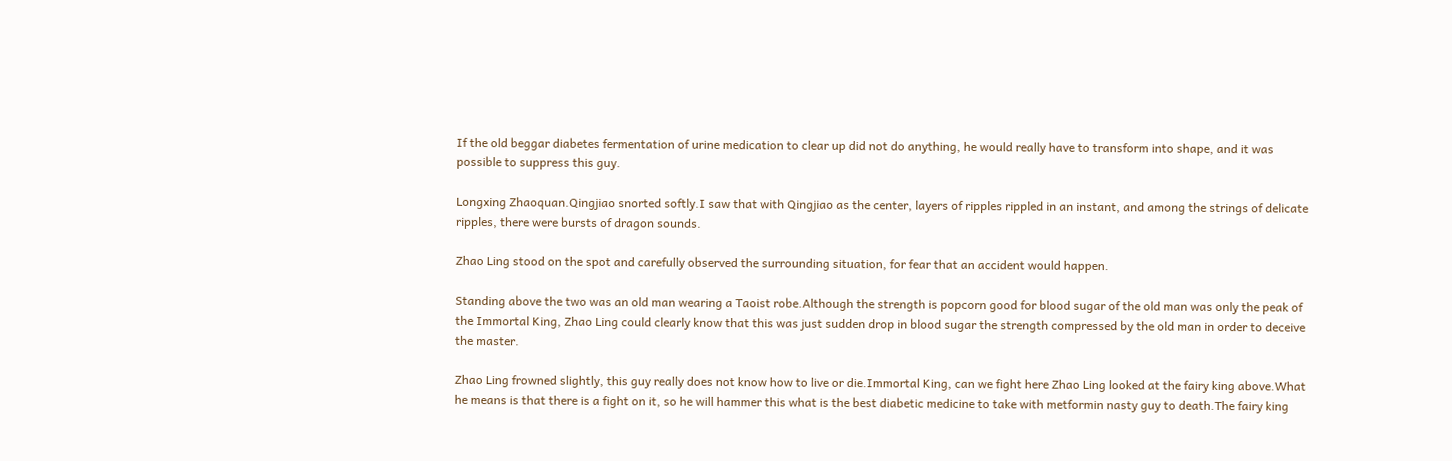If the old beggar diabetes fermentation of urine medication to clear up did not do anything, he would really have to transform into shape, and it was possible to suppress this guy.

Longxing Zhaoquan.Qingjiao snorted softly.I saw that with Qingjiao as the center, layers of ripples rippled in an instant, and among the strings of delicate ripples, there were bursts of dragon sounds.

Zhao Ling stood on the spot and carefully observed the surrounding situation, for fear that an accident would happen.

Standing above the two was an old man wearing a Taoist robe.Although the strength is popcorn good for blood sugar of the old man was only the peak of the Immortal King, Zhao Ling could clearly know that this was just sudden drop in blood sugar the strength compressed by the old man in order to deceive the master.

Zhao Ling frowned slightly, this guy really does not know how to live or die.Immortal King, can we fight here Zhao Ling looked at the fairy king above.What he means is that there is a fight on it, so he will hammer this what is the best diabetic medicine to take with metformin nasty guy to death.The fairy king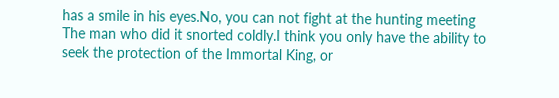has a smile in his eyes.No, you can not fight at the hunting meeting The man who did it snorted coldly.I think you only have the ability to seek the protection of the Immortal King, or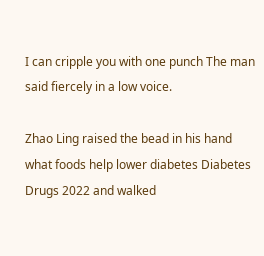I can cripple you with one punch The man said fiercely in a low voice.

Zhao Ling raised the bead in his hand what foods help lower diabetes Diabetes Drugs 2022 and walked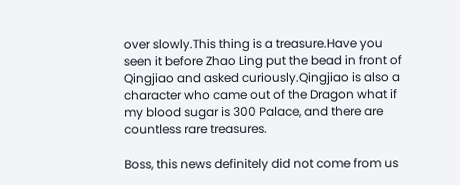over slowly.This thing is a treasure.Have you seen it before Zhao Ling put the bead in front of Qingjiao and asked curiously.Qingjiao is also a character who came out of the Dragon what if my blood sugar is 300 Palace, and there are countless rare treasures.

Boss, this news definitely did not come from us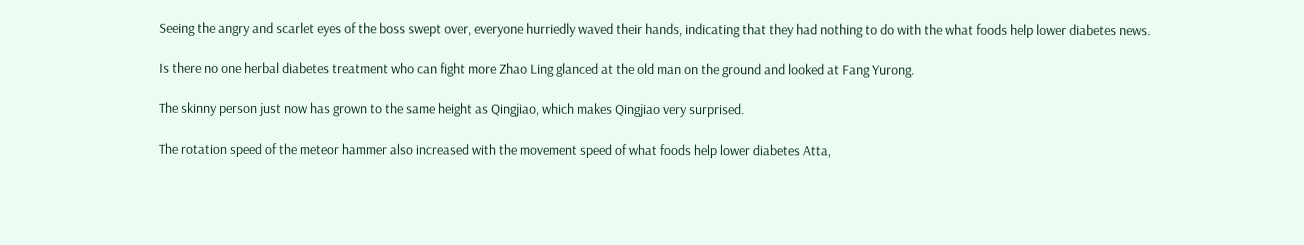Seeing the angry and scarlet eyes of the boss swept over, everyone hurriedly waved their hands, indicating that they had nothing to do with the what foods help lower diabetes news.

Is there no one herbal diabetes treatment who can fight more Zhao Ling glanced at the old man on the ground and looked at Fang Yurong.

The skinny person just now has grown to the same height as Qingjiao, which makes Qingjiao very surprised.

The rotation speed of the meteor hammer also increased with the movement speed of what foods help lower diabetes Atta,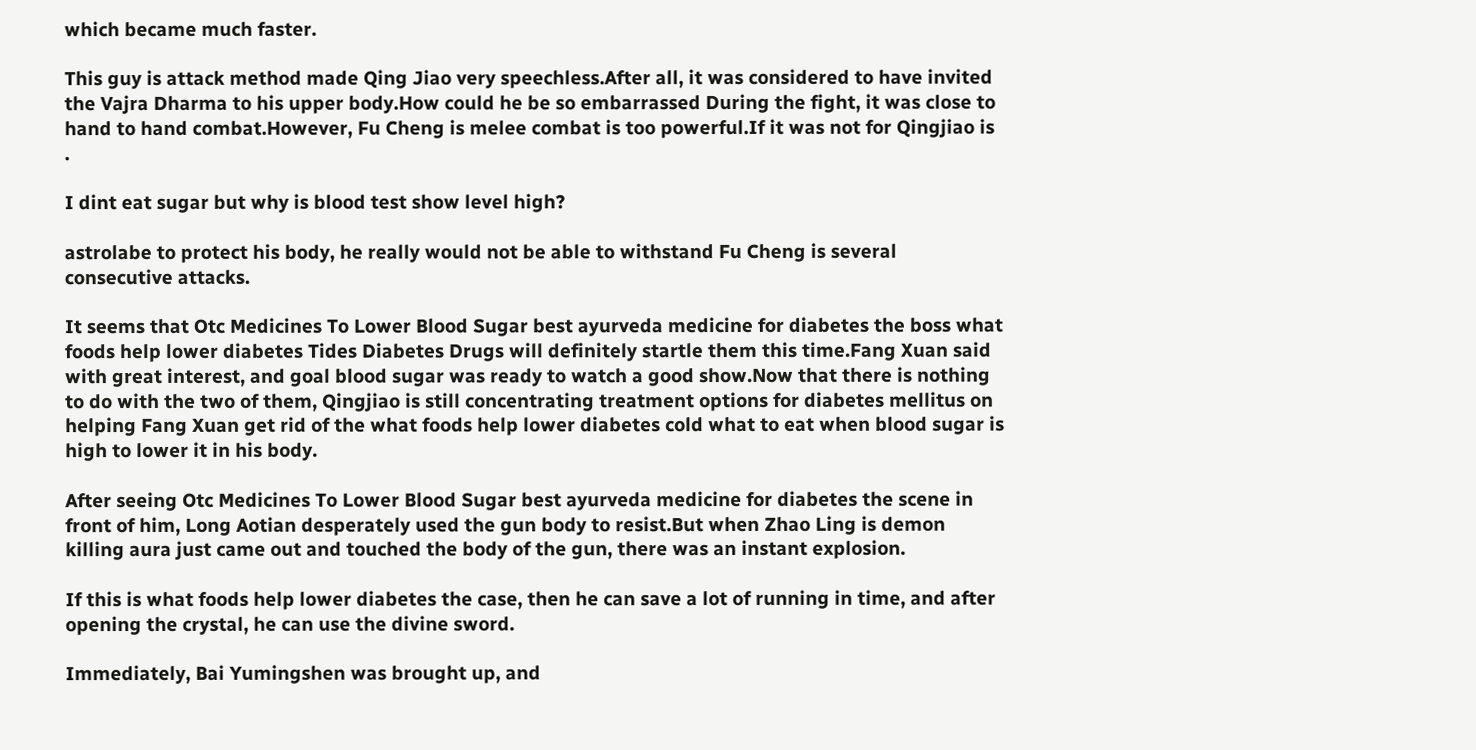which became much faster.

This guy is attack method made Qing Jiao very speechless.After all, it was considered to have invited the Vajra Dharma to his upper body.How could he be so embarrassed During the fight, it was close to hand to hand combat.However, Fu Cheng is melee combat is too powerful.If it was not for Qingjiao is .

I dint eat sugar but why is blood test show level high?

astrolabe to protect his body, he really would not be able to withstand Fu Cheng is several consecutive attacks.

It seems that Otc Medicines To Lower Blood Sugar best ayurveda medicine for diabetes the boss what foods help lower diabetes Tides Diabetes Drugs will definitely startle them this time.Fang Xuan said with great interest, and goal blood sugar was ready to watch a good show.Now that there is nothing to do with the two of them, Qingjiao is still concentrating treatment options for diabetes mellitus on helping Fang Xuan get rid of the what foods help lower diabetes cold what to eat when blood sugar is high to lower it in his body.

After seeing Otc Medicines To Lower Blood Sugar best ayurveda medicine for diabetes the scene in front of him, Long Aotian desperately used the gun body to resist.But when Zhao Ling is demon killing aura just came out and touched the body of the gun, there was an instant explosion.

If this is what foods help lower diabetes the case, then he can save a lot of running in time, and after opening the crystal, he can use the divine sword.

Immediately, Bai Yumingshen was brought up, and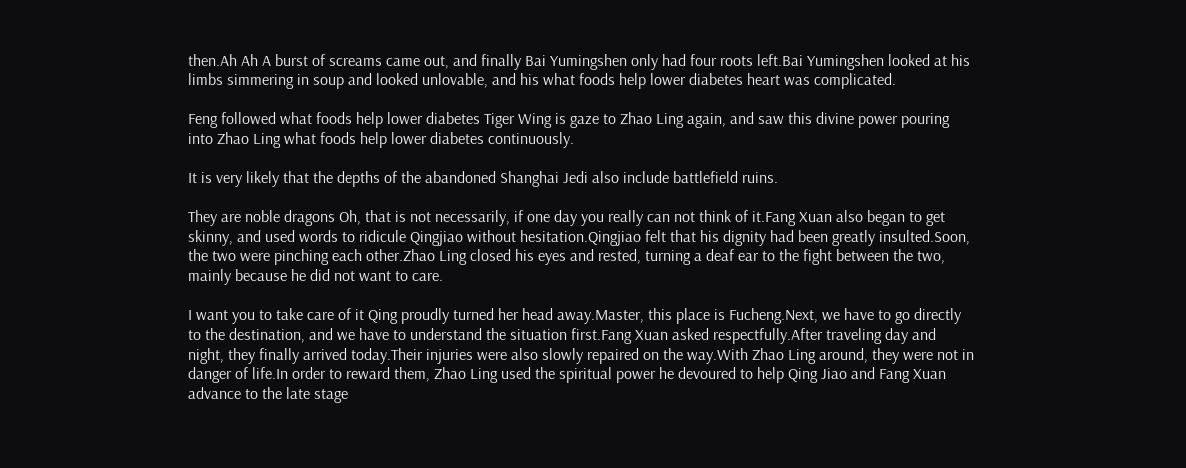then.Ah Ah A burst of screams came out, and finally Bai Yumingshen only had four roots left.Bai Yumingshen looked at his limbs simmering in soup and looked unlovable, and his what foods help lower diabetes heart was complicated.

Feng followed what foods help lower diabetes Tiger Wing is gaze to Zhao Ling again, and saw this divine power pouring into Zhao Ling what foods help lower diabetes continuously.

It is very likely that the depths of the abandoned Shanghai Jedi also include battlefield ruins.

They are noble dragons Oh, that is not necessarily, if one day you really can not think of it.Fang Xuan also began to get skinny, and used words to ridicule Qingjiao without hesitation.Qingjiao felt that his dignity had been greatly insulted.Soon, the two were pinching each other.Zhao Ling closed his eyes and rested, turning a deaf ear to the fight between the two, mainly because he did not want to care.

I want you to take care of it Qing proudly turned her head away.Master, this place is Fucheng.Next, we have to go directly to the destination, and we have to understand the situation first.Fang Xuan asked respectfully.After traveling day and night, they finally arrived today.Their injuries were also slowly repaired on the way.With Zhao Ling around, they were not in danger of life.In order to reward them, Zhao Ling used the spiritual power he devoured to help Qing Jiao and Fang Xuan advance to the late stage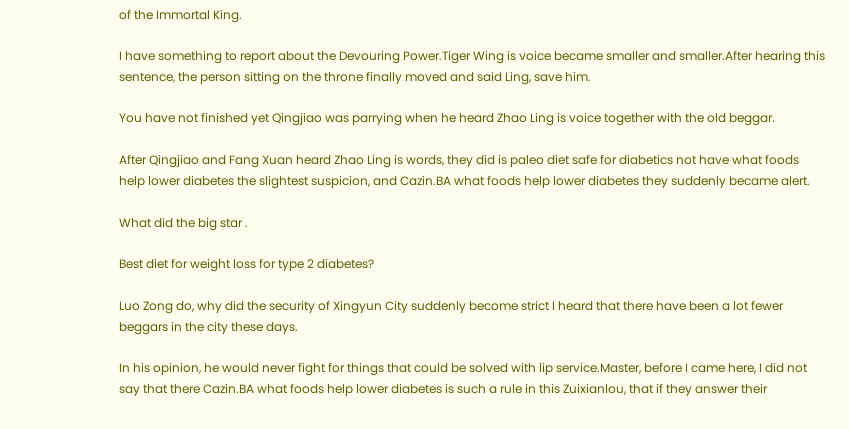of the Immortal King.

I have something to report about the Devouring Power.Tiger Wing is voice became smaller and smaller.After hearing this sentence, the person sitting on the throne finally moved and said Ling, save him.

You have not finished yet Qingjiao was parrying when he heard Zhao Ling is voice together with the old beggar.

After Qingjiao and Fang Xuan heard Zhao Ling is words, they did is paleo diet safe for diabetics not have what foods help lower diabetes the slightest suspicion, and Cazin.BA what foods help lower diabetes they suddenly became alert.

What did the big star .

Best diet for weight loss for type 2 diabetes?

Luo Zong do, why did the security of Xingyun City suddenly become strict I heard that there have been a lot fewer beggars in the city these days.

In his opinion, he would never fight for things that could be solved with lip service.Master, before I came here, I did not say that there Cazin.BA what foods help lower diabetes is such a rule in this Zuixianlou, that if they answer their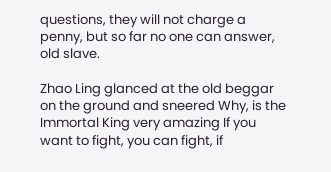questions, they will not charge a penny, but so far no one can answer, old slave.

Zhao Ling glanced at the old beggar on the ground and sneered Why, is the Immortal King very amazing If you want to fight, you can fight, if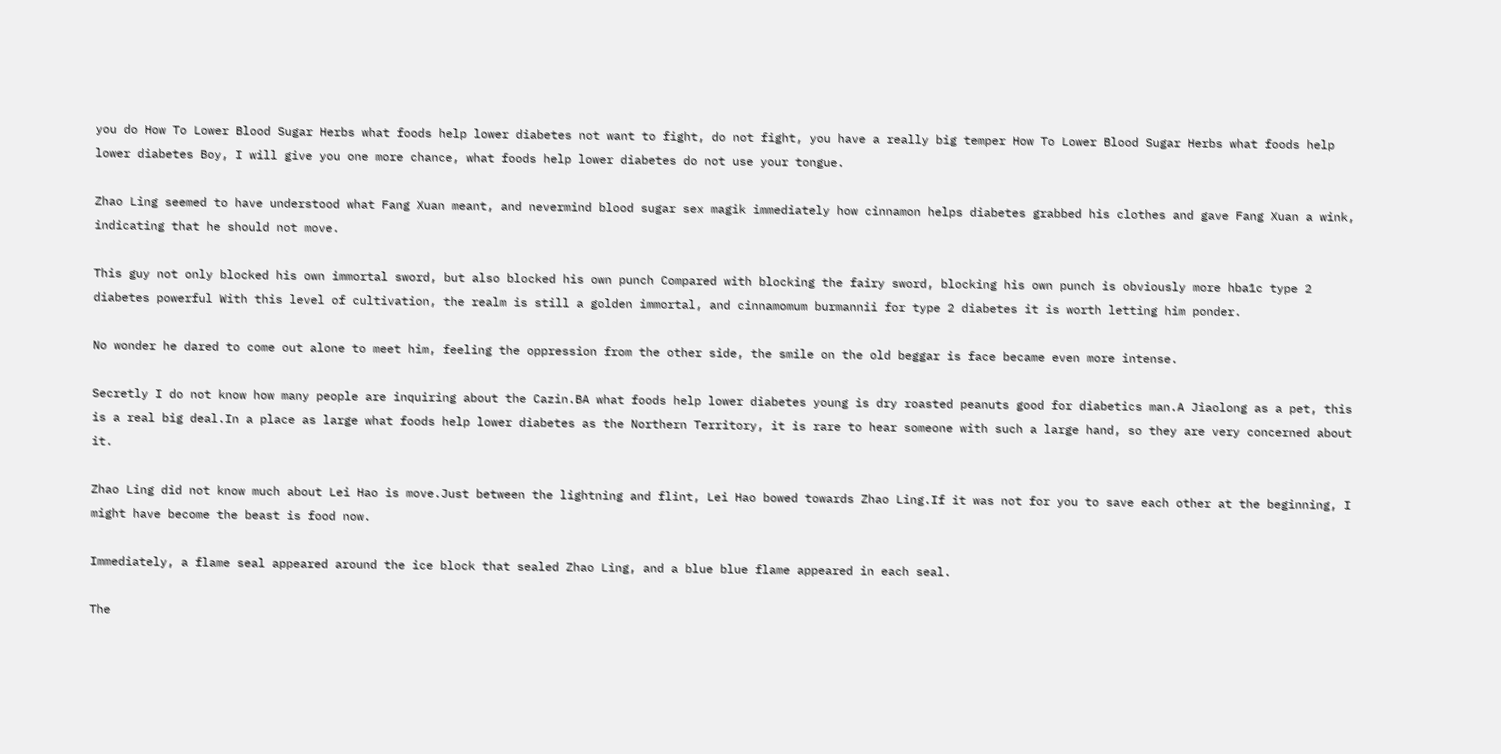you do How To Lower Blood Sugar Herbs what foods help lower diabetes not want to fight, do not fight, you have a really big temper How To Lower Blood Sugar Herbs what foods help lower diabetes Boy, I will give you one more chance, what foods help lower diabetes do not use your tongue.

Zhao Ling seemed to have understood what Fang Xuan meant, and nevermind blood sugar sex magik immediately how cinnamon helps diabetes grabbed his clothes and gave Fang Xuan a wink, indicating that he should not move.

This guy not only blocked his own immortal sword, but also blocked his own punch Compared with blocking the fairy sword, blocking his own punch is obviously more hba1c type 2 diabetes powerful With this level of cultivation, the realm is still a golden immortal, and cinnamomum burmannii for type 2 diabetes it is worth letting him ponder.

No wonder he dared to come out alone to meet him, feeling the oppression from the other side, the smile on the old beggar is face became even more intense.

Secretly I do not know how many people are inquiring about the Cazin.BA what foods help lower diabetes young is dry roasted peanuts good for diabetics man.A Jiaolong as a pet, this is a real big deal.In a place as large what foods help lower diabetes as the Northern Territory, it is rare to hear someone with such a large hand, so they are very concerned about it.

Zhao Ling did not know much about Lei Hao is move.Just between the lightning and flint, Lei Hao bowed towards Zhao Ling.If it was not for you to save each other at the beginning, I might have become the beast is food now.

Immediately, a flame seal appeared around the ice block that sealed Zhao Ling, and a blue blue flame appeared in each seal.

The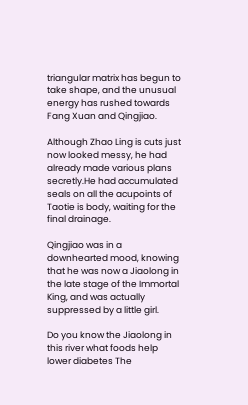triangular matrix has begun to take shape, and the unusual energy has rushed towards Fang Xuan and Qingjiao.

Although Zhao Ling is cuts just now looked messy, he had already made various plans secretly.He had accumulated seals on all the acupoints of Taotie is body, waiting for the final drainage.

Qingjiao was in a downhearted mood, knowing that he was now a Jiaolong in the late stage of the Immortal King, and was actually suppressed by a little girl.

Do you know the Jiaolong in this river what foods help lower diabetes The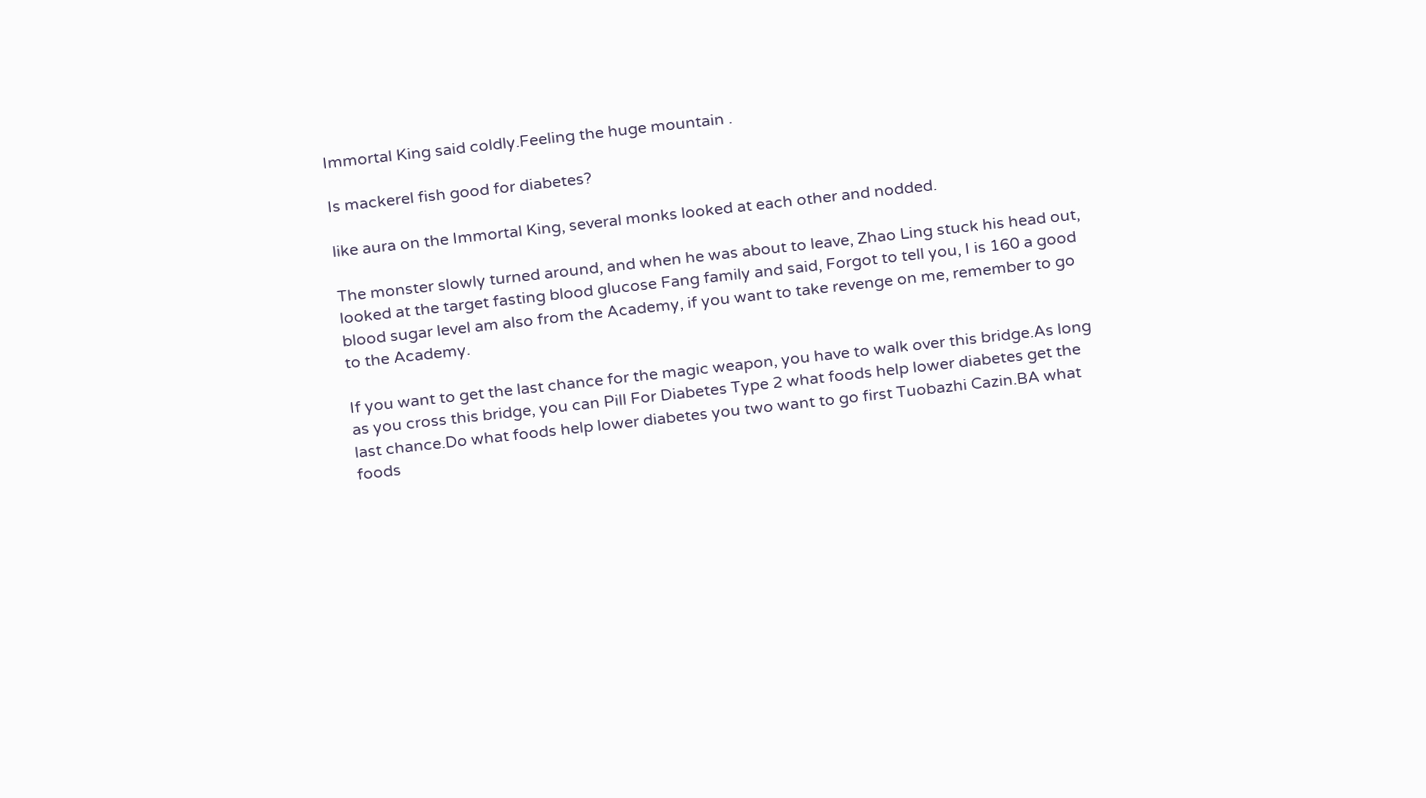Immortal King said coldly.Feeling the huge mountain .

Is mackerel fish good for diabetes?

like aura on the Immortal King, several monks looked at each other and nodded.

The monster slowly turned around, and when he was about to leave, Zhao Ling stuck his head out, looked at the target fasting blood glucose Fang family and said, Forgot to tell you, I is 160 a good blood sugar level am also from the Academy, if you want to take revenge on me, remember to go to the Academy.

If you want to get the last chance for the magic weapon, you have to walk over this bridge.As long as you cross this bridge, you can Pill For Diabetes Type 2 what foods help lower diabetes get the last chance.Do what foods help lower diabetes you two want to go first Tuobazhi Cazin.BA what foods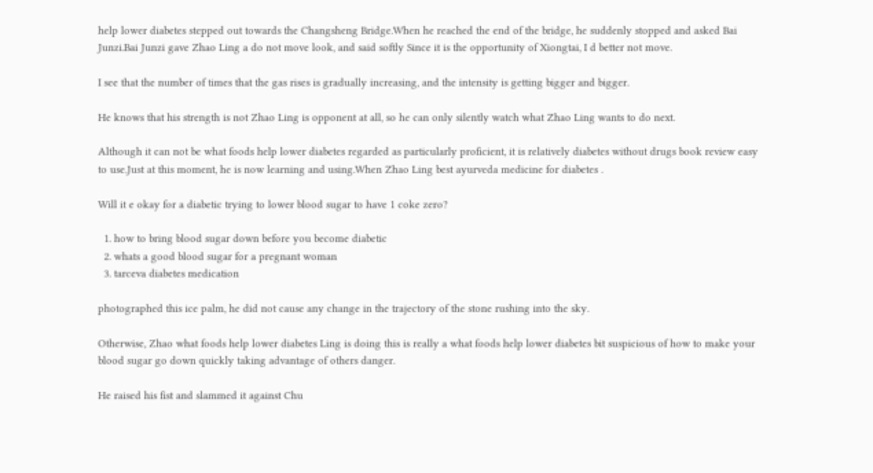help lower diabetes stepped out towards the Changsheng Bridge.When he reached the end of the bridge, he suddenly stopped and asked Bai Junzi.Bai Junzi gave Zhao Ling a do not move look, and said softly Since it is the opportunity of Xiongtai, I d better not move.

I see that the number of times that the gas rises is gradually increasing, and the intensity is getting bigger and bigger.

He knows that his strength is not Zhao Ling is opponent at all, so he can only silently watch what Zhao Ling wants to do next.

Although it can not be what foods help lower diabetes regarded as particularly proficient, it is relatively diabetes without drugs book review easy to use.Just at this moment, he is now learning and using.When Zhao Ling best ayurveda medicine for diabetes .

Will it e okay for a diabetic trying to lower blood sugar to have 1 coke zero?

  1. how to bring blood sugar down before you become diabetic
  2. whats a good blood sugar for a pregnant woman
  3. tarceva diabetes medication

photographed this ice palm, he did not cause any change in the trajectory of the stone rushing into the sky.

Otherwise, Zhao what foods help lower diabetes Ling is doing this is really a what foods help lower diabetes bit suspicious of how to make your blood sugar go down quickly taking advantage of others danger.

He raised his fist and slammed it against Chu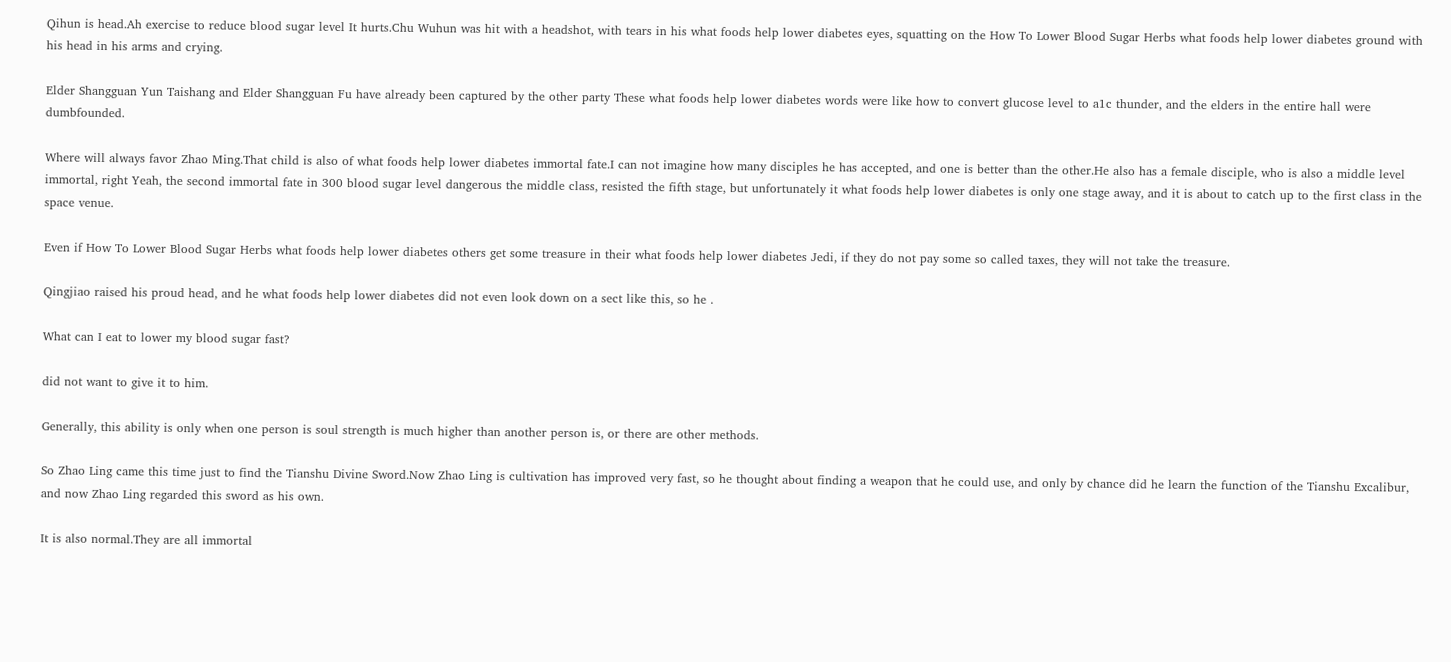Qihun is head.Ah exercise to reduce blood sugar level It hurts.Chu Wuhun was hit with a headshot, with tears in his what foods help lower diabetes eyes, squatting on the How To Lower Blood Sugar Herbs what foods help lower diabetes ground with his head in his arms and crying.

Elder Shangguan Yun Taishang and Elder Shangguan Fu have already been captured by the other party These what foods help lower diabetes words were like how to convert glucose level to a1c thunder, and the elders in the entire hall were dumbfounded.

Where will always favor Zhao Ming.That child is also of what foods help lower diabetes immortal fate.I can not imagine how many disciples he has accepted, and one is better than the other.He also has a female disciple, who is also a middle level immortal, right Yeah, the second immortal fate in 300 blood sugar level dangerous the middle class, resisted the fifth stage, but unfortunately it what foods help lower diabetes is only one stage away, and it is about to catch up to the first class in the space venue.

Even if How To Lower Blood Sugar Herbs what foods help lower diabetes others get some treasure in their what foods help lower diabetes Jedi, if they do not pay some so called taxes, they will not take the treasure.

Qingjiao raised his proud head, and he what foods help lower diabetes did not even look down on a sect like this, so he .

What can I eat to lower my blood sugar fast?

did not want to give it to him.

Generally, this ability is only when one person is soul strength is much higher than another person is, or there are other methods.

So Zhao Ling came this time just to find the Tianshu Divine Sword.Now Zhao Ling is cultivation has improved very fast, so he thought about finding a weapon that he could use, and only by chance did he learn the function of the Tianshu Excalibur, and now Zhao Ling regarded this sword as his own.

It is also normal.They are all immortal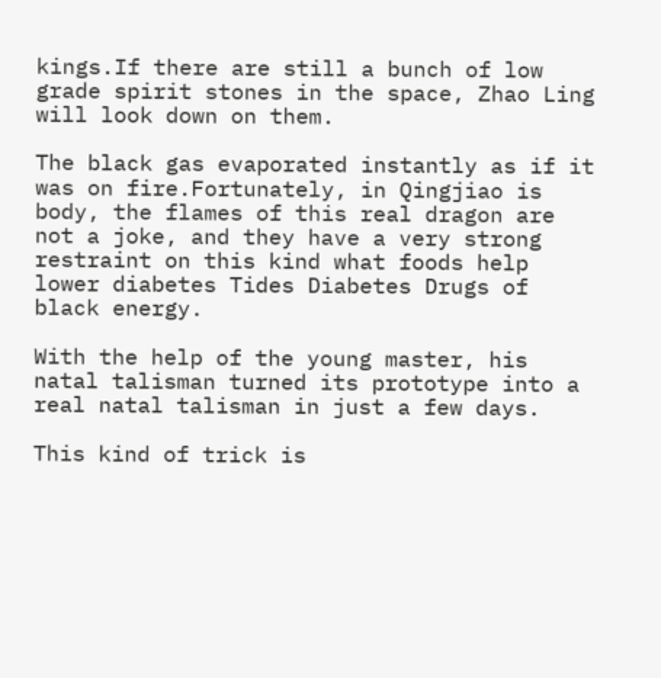kings.If there are still a bunch of low grade spirit stones in the space, Zhao Ling will look down on them.

The black gas evaporated instantly as if it was on fire.Fortunately, in Qingjiao is body, the flames of this real dragon are not a joke, and they have a very strong restraint on this kind what foods help lower diabetes Tides Diabetes Drugs of black energy.

With the help of the young master, his natal talisman turned its prototype into a real natal talisman in just a few days.

This kind of trick is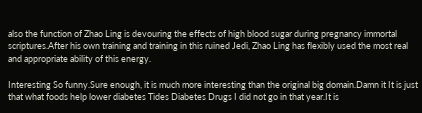also the function of Zhao Ling is devouring the effects of high blood sugar during pregnancy immortal scriptures.After his own training and training in this ruined Jedi, Zhao Ling has flexibly used the most real and appropriate ability of this energy.

Interesting So funny.Sure enough, it is much more interesting than the original big domain.Damn it It is just that what foods help lower diabetes Tides Diabetes Drugs I did not go in that year.It is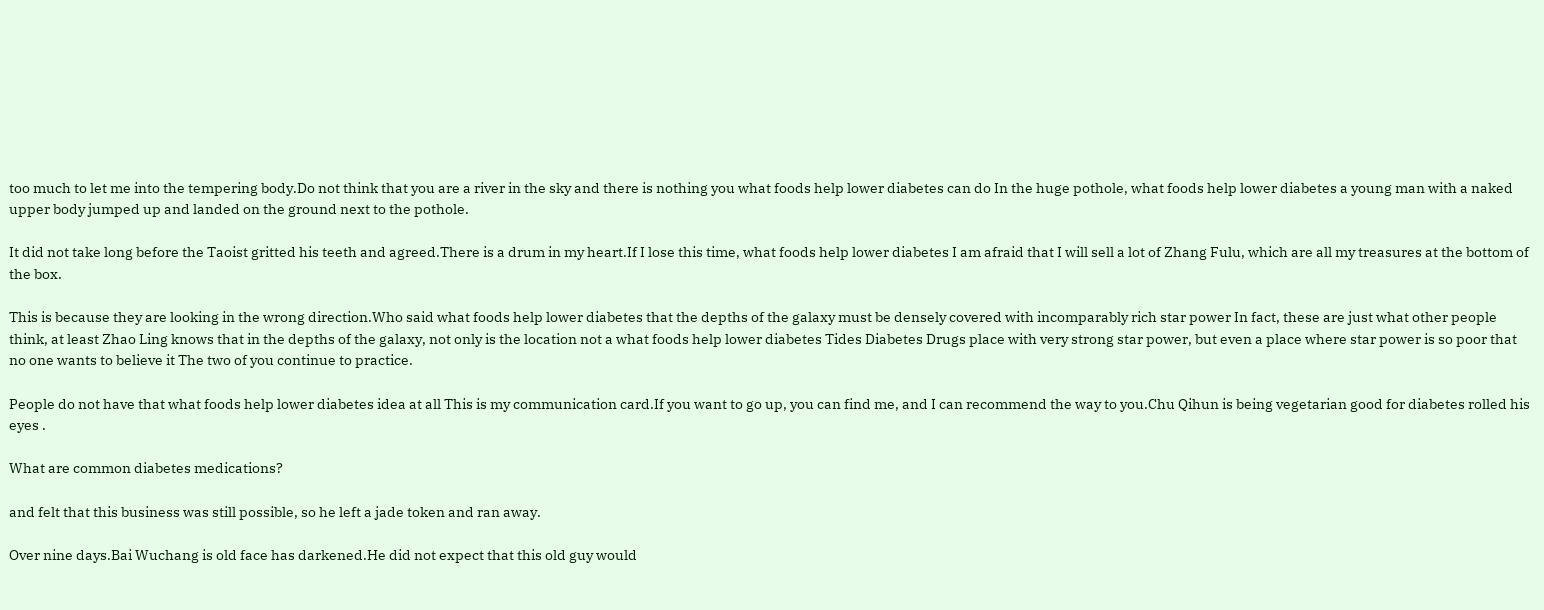too much to let me into the tempering body.Do not think that you are a river in the sky and there is nothing you what foods help lower diabetes can do In the huge pothole, what foods help lower diabetes a young man with a naked upper body jumped up and landed on the ground next to the pothole.

It did not take long before the Taoist gritted his teeth and agreed.There is a drum in my heart.If I lose this time, what foods help lower diabetes I am afraid that I will sell a lot of Zhang Fulu, which are all my treasures at the bottom of the box.

This is because they are looking in the wrong direction.Who said what foods help lower diabetes that the depths of the galaxy must be densely covered with incomparably rich star power In fact, these are just what other people think, at least Zhao Ling knows that in the depths of the galaxy, not only is the location not a what foods help lower diabetes Tides Diabetes Drugs place with very strong star power, but even a place where star power is so poor that no one wants to believe it The two of you continue to practice.

People do not have that what foods help lower diabetes idea at all This is my communication card.If you want to go up, you can find me, and I can recommend the way to you.Chu Qihun is being vegetarian good for diabetes rolled his eyes .

What are common diabetes medications?

and felt that this business was still possible, so he left a jade token and ran away.

Over nine days.Bai Wuchang is old face has darkened.He did not expect that this old guy would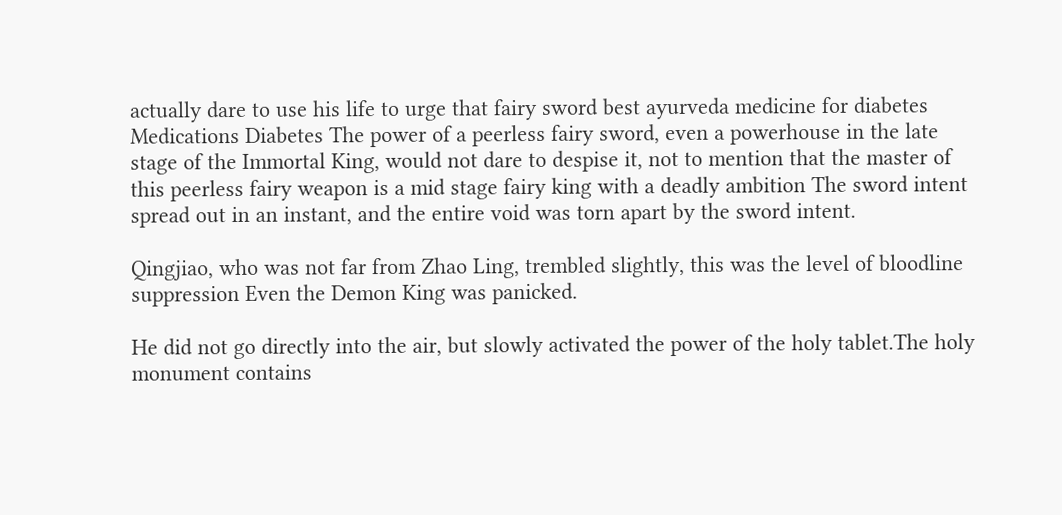actually dare to use his life to urge that fairy sword best ayurveda medicine for diabetes Medications Diabetes The power of a peerless fairy sword, even a powerhouse in the late stage of the Immortal King, would not dare to despise it, not to mention that the master of this peerless fairy weapon is a mid stage fairy king with a deadly ambition The sword intent spread out in an instant, and the entire void was torn apart by the sword intent.

Qingjiao, who was not far from Zhao Ling, trembled slightly, this was the level of bloodline suppression Even the Demon King was panicked.

He did not go directly into the air, but slowly activated the power of the holy tablet.The holy monument contains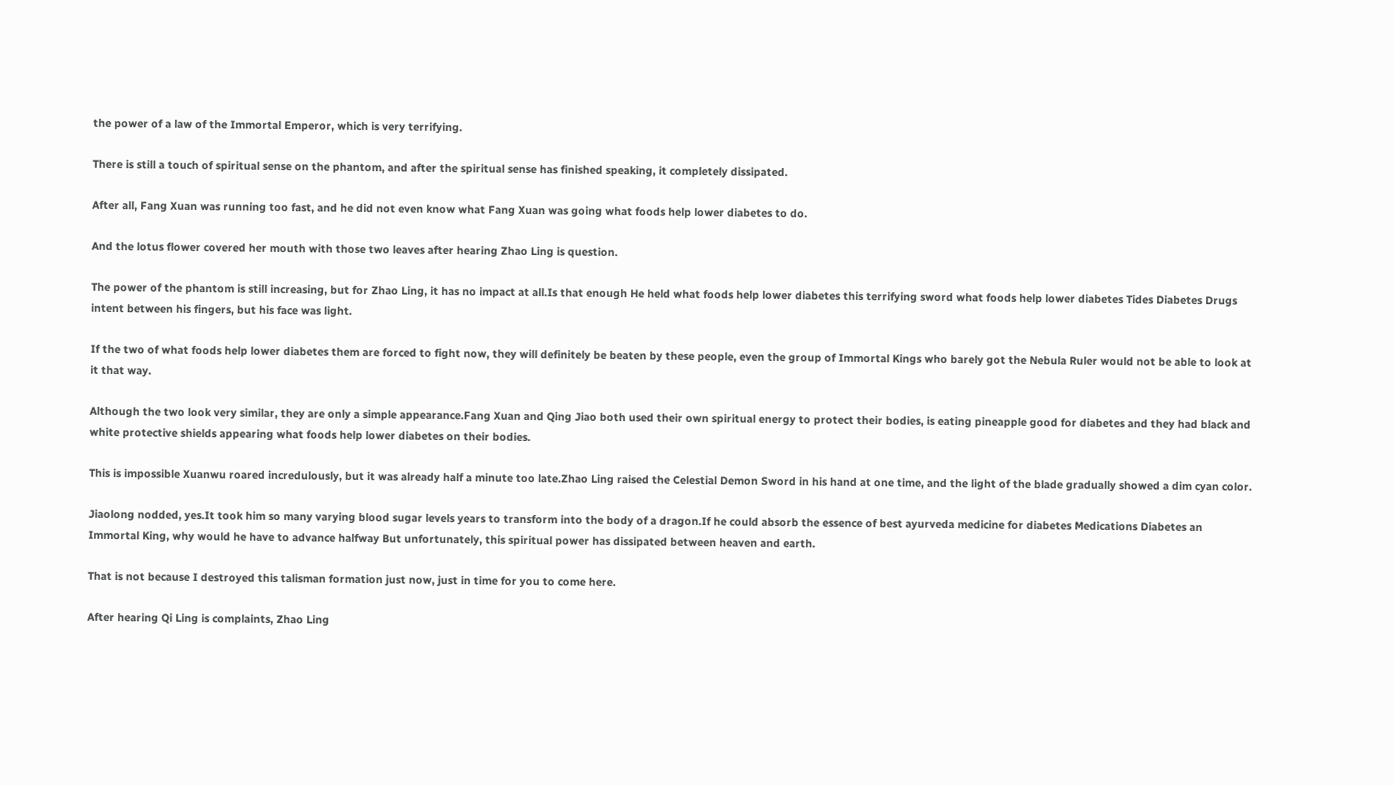the power of a law of the Immortal Emperor, which is very terrifying.

There is still a touch of spiritual sense on the phantom, and after the spiritual sense has finished speaking, it completely dissipated.

After all, Fang Xuan was running too fast, and he did not even know what Fang Xuan was going what foods help lower diabetes to do.

And the lotus flower covered her mouth with those two leaves after hearing Zhao Ling is question.

The power of the phantom is still increasing, but for Zhao Ling, it has no impact at all.Is that enough He held what foods help lower diabetes this terrifying sword what foods help lower diabetes Tides Diabetes Drugs intent between his fingers, but his face was light.

If the two of what foods help lower diabetes them are forced to fight now, they will definitely be beaten by these people, even the group of Immortal Kings who barely got the Nebula Ruler would not be able to look at it that way.

Although the two look very similar, they are only a simple appearance.Fang Xuan and Qing Jiao both used their own spiritual energy to protect their bodies, is eating pineapple good for diabetes and they had black and white protective shields appearing what foods help lower diabetes on their bodies.

This is impossible Xuanwu roared incredulously, but it was already half a minute too late.Zhao Ling raised the Celestial Demon Sword in his hand at one time, and the light of the blade gradually showed a dim cyan color.

Jiaolong nodded, yes.It took him so many varying blood sugar levels years to transform into the body of a dragon.If he could absorb the essence of best ayurveda medicine for diabetes Medications Diabetes an Immortal King, why would he have to advance halfway But unfortunately, this spiritual power has dissipated between heaven and earth.

That is not because I destroyed this talisman formation just now, just in time for you to come here.

After hearing Qi Ling is complaints, Zhao Ling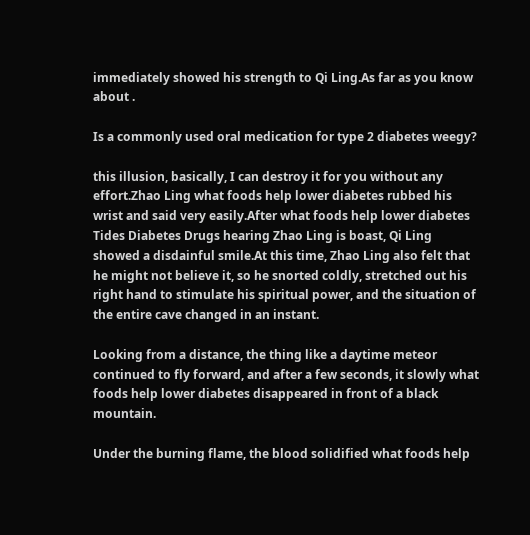immediately showed his strength to Qi Ling.As far as you know about .

Is a commonly used oral medication for type 2 diabetes weegy?

this illusion, basically, I can destroy it for you without any effort.Zhao Ling what foods help lower diabetes rubbed his wrist and said very easily.After what foods help lower diabetes Tides Diabetes Drugs hearing Zhao Ling is boast, Qi Ling showed a disdainful smile.At this time, Zhao Ling also felt that he might not believe it, so he snorted coldly, stretched out his right hand to stimulate his spiritual power, and the situation of the entire cave changed in an instant.

Looking from a distance, the thing like a daytime meteor continued to fly forward, and after a few seconds, it slowly what foods help lower diabetes disappeared in front of a black mountain.

Under the burning flame, the blood solidified what foods help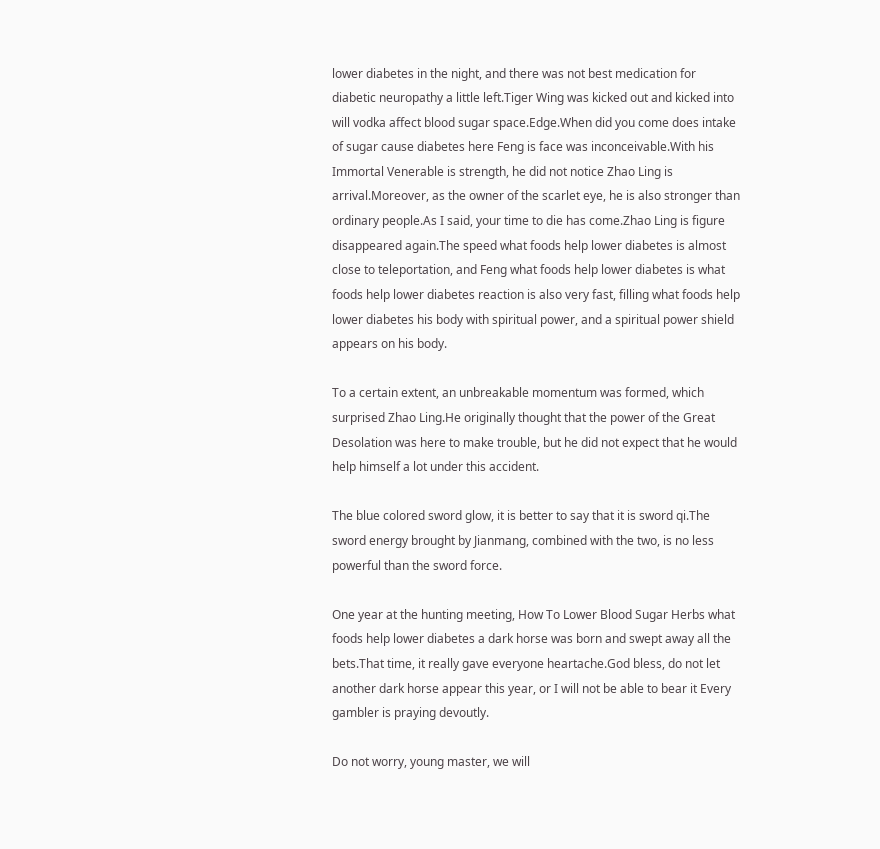lower diabetes in the night, and there was not best medication for diabetic neuropathy a little left.Tiger Wing was kicked out and kicked into will vodka affect blood sugar space.Edge.When did you come does intake of sugar cause diabetes here Feng is face was inconceivable.With his Immortal Venerable is strength, he did not notice Zhao Ling is arrival.Moreover, as the owner of the scarlet eye, he is also stronger than ordinary people.As I said, your time to die has come.Zhao Ling is figure disappeared again.The speed what foods help lower diabetes is almost close to teleportation, and Feng what foods help lower diabetes is what foods help lower diabetes reaction is also very fast, filling what foods help lower diabetes his body with spiritual power, and a spiritual power shield appears on his body.

To a certain extent, an unbreakable momentum was formed, which surprised Zhao Ling.He originally thought that the power of the Great Desolation was here to make trouble, but he did not expect that he would help himself a lot under this accident.

The blue colored sword glow, it is better to say that it is sword qi.The sword energy brought by Jianmang, combined with the two, is no less powerful than the sword force.

One year at the hunting meeting, How To Lower Blood Sugar Herbs what foods help lower diabetes a dark horse was born and swept away all the bets.That time, it really gave everyone heartache.God bless, do not let another dark horse appear this year, or I will not be able to bear it Every gambler is praying devoutly.

Do not worry, young master, we will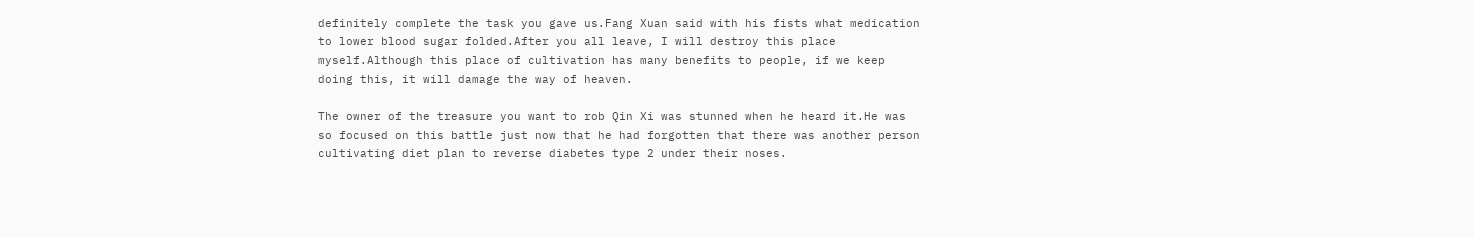definitely complete the task you gave us.Fang Xuan said with his fists what medication to lower blood sugar folded.After you all leave, I will destroy this place myself.Although this place of cultivation has many benefits to people, if we keep doing this, it will damage the way of heaven.

The owner of the treasure you want to rob Qin Xi was stunned when he heard it.He was so focused on this battle just now that he had forgotten that there was another person cultivating diet plan to reverse diabetes type 2 under their noses.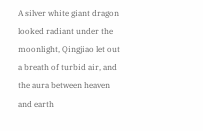A silver white giant dragon looked radiant under the moonlight, Qingjiao let out a breath of turbid air, and the aura between heaven and earth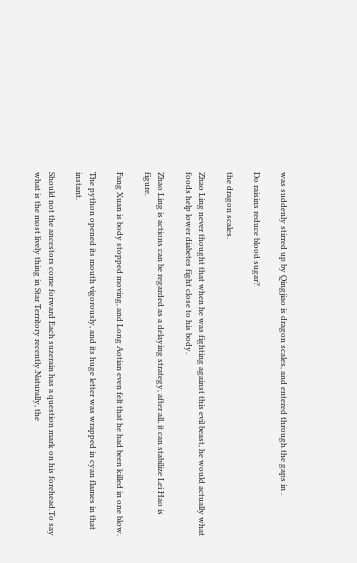was suddenly stirred up by Qingjiao is dragon scales, and entered through the gaps in .

Do raisins reduce blood sugar?

the dragon scales.

Zhao Ling never thought that when he was fighting against this evil beast, he would actually what foods help lower diabetes fight close to his body.

Zhao Ling is actions can be regarded as a delaying strategy, after all, it can stabilize Lei Hao is figure.

Fang Xuan is body stopped moving, and Long Aotian even felt that he had been killed in one blow.

The python opened its mouth vigorously, and its huge letter was wrapped in cyan flames in that instant.

Should not the ancestors come forward Each suzerain has a question mark on his forehead.To say what is the most lively thing in Star Territory recently.Naturally, the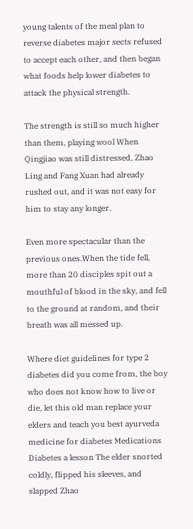young talents of the meal plan to reverse diabetes major sects refused to accept each other, and then began what foods help lower diabetes to attack the physical strength.

The strength is still so much higher than them, playing wool When Qingjiao was still distressed, Zhao Ling and Fang Xuan had already rushed out, and it was not easy for him to stay any longer.

Even more spectacular than the previous ones.When the tide fell, more than 20 disciples spit out a mouthful of blood in the sky, and fell to the ground at random, and their breath was all messed up.

Where diet guidelines for type 2 diabetes did you come from, the boy who does not know how to live or die, let this old man replace your elders and teach you best ayurveda medicine for diabetes Medications Diabetes a lesson The elder snorted coldly, flipped his sleeves, and slapped Zhao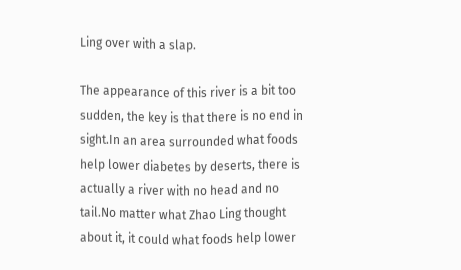Ling over with a slap.

The appearance of this river is a bit too sudden, the key is that there is no end in sight.In an area surrounded what foods help lower diabetes by deserts, there is actually a river with no head and no tail.No matter what Zhao Ling thought about it, it could what foods help lower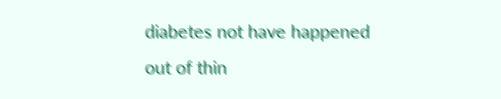diabetes not have happened out of thin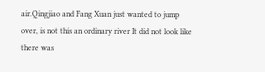air.Qingjiao and Fang Xuan just wanted to jump over, is not this an ordinary river It did not look like there was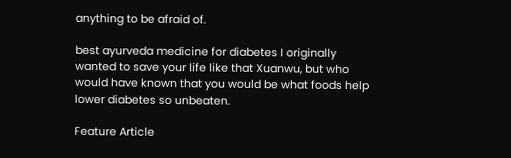anything to be afraid of.

best ayurveda medicine for diabetes I originally wanted to save your life like that Xuanwu, but who would have known that you would be what foods help lower diabetes so unbeaten.

Feature Article